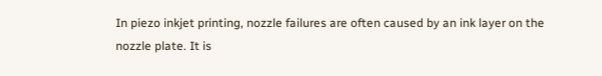In piezo inkjet printing, nozzle failures are often caused by an ink layer on the nozzle plate. It is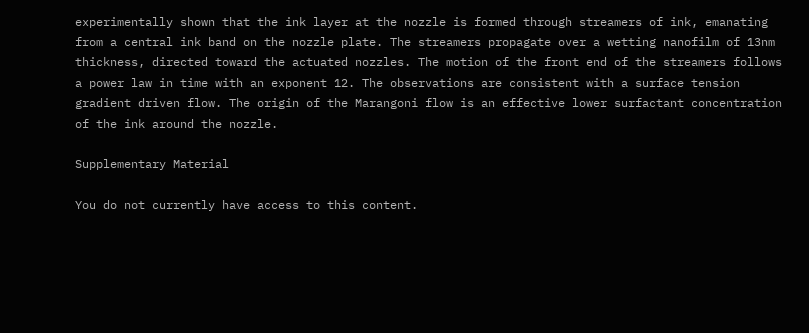experimentally shown that the ink layer at the nozzle is formed through streamers of ink, emanating from a central ink band on the nozzle plate. The streamers propagate over a wetting nanofilm of 13nm thickness, directed toward the actuated nozzles. The motion of the front end of the streamers follows a power law in time with an exponent 12. The observations are consistent with a surface tension gradient driven flow. The origin of the Marangoni flow is an effective lower surfactant concentration of the ink around the nozzle.

Supplementary Material

You do not currently have access to this content.